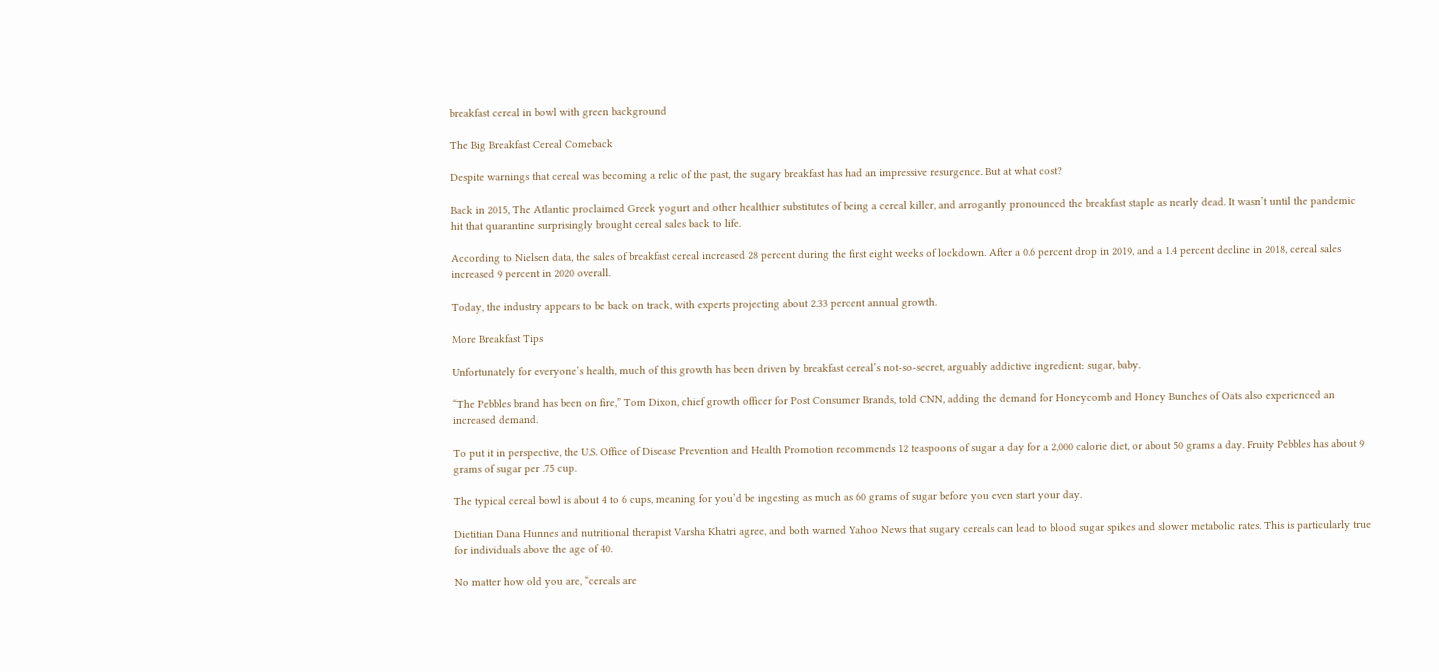breakfast cereal in bowl with green background

The Big Breakfast Cereal Comeback

Despite warnings that cereal was becoming a relic of the past, the sugary breakfast has had an impressive resurgence. But at what cost?

Back in 2015, The Atlantic proclaimed Greek yogurt and other healthier substitutes of being a cereal killer, and arrogantly pronounced the breakfast staple as nearly dead. It wasn’t until the pandemic hit that quarantine surprisingly brought cereal sales back to life.

According to Nielsen data, the sales of breakfast cereal increased 28 percent during the first eight weeks of lockdown. After a 0.6 percent drop in 2019, and a 1.4 percent decline in 2018, cereal sales increased 9 percent in 2020 overall.

Today, the industry appears to be back on track, with experts projecting about 2.33 percent annual growth.

More Breakfast Tips

Unfortunately for everyone’s health, much of this growth has been driven by breakfast cereal’s not-so-secret, arguably addictive ingredient: sugar, baby.

“The Pebbles brand has been on fire,” Tom Dixon, chief growth officer for Post Consumer Brands, told CNN, adding the demand for Honeycomb and Honey Bunches of Oats also experienced an increased demand.

To put it in perspective, the U.S. Office of Disease Prevention and Health Promotion recommends 12 teaspoons of sugar a day for a 2,000 calorie diet, or about 50 grams a day. Fruity Pebbles has about 9 grams of sugar per .75 cup.

The typical cereal bowl is about 4 to 6 cups, meaning for you’d be ingesting as much as 60 grams of sugar before you even start your day.

Dietitian Dana Hunnes and nutritional therapist Varsha Khatri agree, and both warned Yahoo News that sugary cereals can lead to blood sugar spikes and slower metabolic rates. This is particularly true for individuals above the age of 40.

No matter how old you are, “cereals are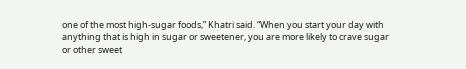one of the most high-sugar foods,” Khatri said. “When you start your day with anything that is high in sugar or sweetener, you are more likely to crave sugar or other sweet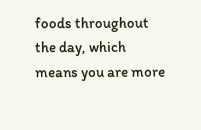foods throughout the day, which means you are more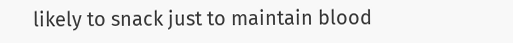likely to snack just to maintain blood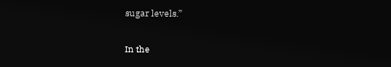sugar levels.”

In the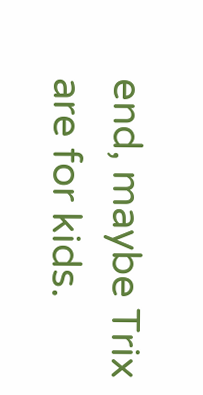end, maybe Trix are for kids.